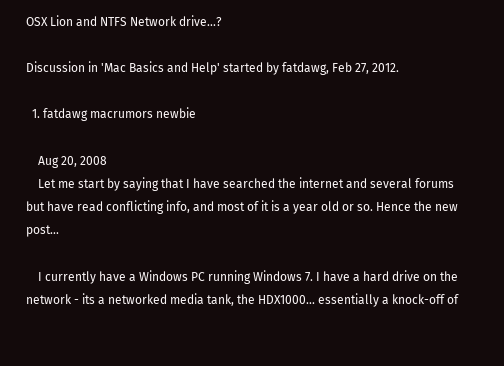OSX Lion and NTFS Network drive...?

Discussion in 'Mac Basics and Help' started by fatdawg, Feb 27, 2012.

  1. fatdawg macrumors newbie

    Aug 20, 2008
    Let me start by saying that I have searched the internet and several forums but have read conflicting info, and most of it is a year old or so. Hence the new post...

    I currently have a Windows PC running Windows 7. I have a hard drive on the network - its a networked media tank, the HDX1000... essentially a knock-off of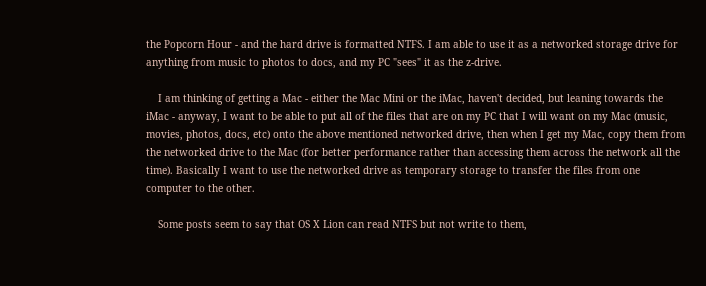the Popcorn Hour - and the hard drive is formatted NTFS. I am able to use it as a networked storage drive for anything from music to photos to docs, and my PC "sees" it as the z-drive.

    I am thinking of getting a Mac - either the Mac Mini or the iMac, haven't decided, but leaning towards the iMac - anyway, I want to be able to put all of the files that are on my PC that I will want on my Mac (music, movies, photos, docs, etc) onto the above mentioned networked drive, then when I get my Mac, copy them from the networked drive to the Mac (for better performance rather than accessing them across the network all the time). Basically I want to use the networked drive as temporary storage to transfer the files from one computer to the other.

    Some posts seem to say that OS X Lion can read NTFS but not write to them,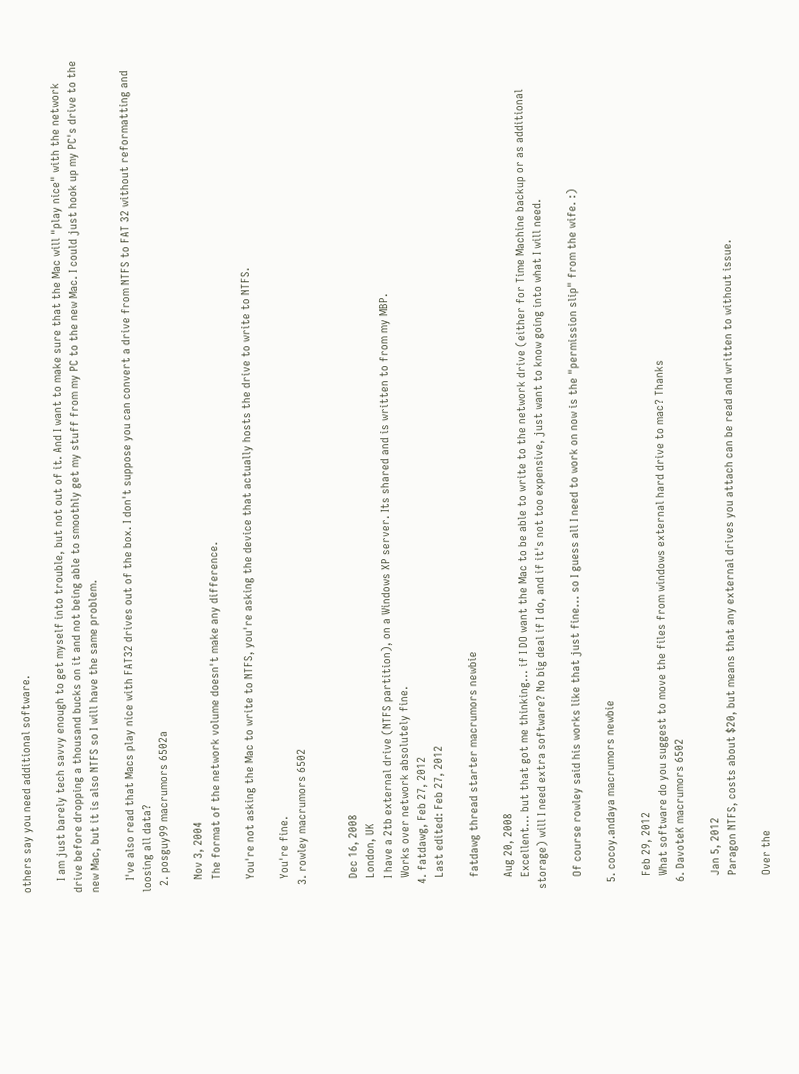others say you need additional software.

    I am just barely tech savvy enough to get myself into trouble, but not out of it. And I want to make sure that the Mac will "play nice" with the network drive before dropping a thousand bucks on it and not being able to smoothly get my stuff from my PC to the new Mac. I could just hook up my PC's drive to the new Mac, but it is also NTFS so I will have the same problem.

    I've also read that Macs play nice with FAT32 drives out of the box. I don't suppose you can convert a drive from NTFS to FAT 32 without reformatting and loosing all data?
  2. posguy99 macrumors 6502a

    Nov 3, 2004
    The format of the network volume doesn't make any difference.

    You're not asking the Mac to write to NTFS, you're asking the device that actually hosts the drive to write to NTFS.

    You're fine.
  3. rowley macrumors 6502


    Dec 16, 2008
    London, UK
    I have a 2tb external drive (NTFS partition), on a Windows XP server. Its shared and is written to from my MBP.
    Works over network absolutely fine.
  4. fatdawg, Feb 27, 2012
    Last edited: Feb 27, 2012

    fatdawg thread starter macrumors newbie

    Aug 20, 2008
    Excellent... but that got me thinking... if I DO want the Mac to be able to write to the network drive (either for Time Machine backup or as additional storage) will I need extra software? No big deal if I do, and if it's not too expensive, just want to know going into what I will need.

    Of course rowley said his works like that just fine... so I guess all I need to work on now is the "permission slip" from the wife. :)

  5. cocoy.andaya macrumors newbie

    Feb 29, 2012
    What software do you suggest to move the files from windows external hard drive to mac? Thanks
  6. DavoteK macrumors 6502

    Jan 5, 2012
    Paragon NTFS, costs about $20, but means that any external drives you attach can be read and written to without issue.

    Over the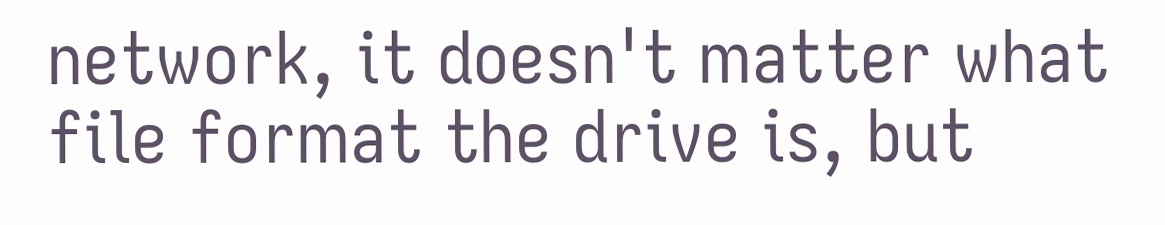network, it doesn't matter what file format the drive is, but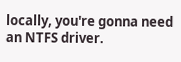locally, you're gonna need an NTFS driver.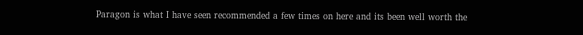Paragon is what I have seen recommended a few times on here and its been well worth the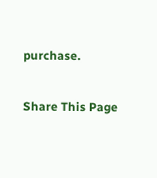purchase.

Share This Page